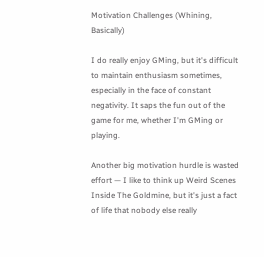Motivation Challenges (Whining, Basically)

I do really enjoy GMing, but it's difficult to maintain enthusiasm sometimes, especially in the face of constant negativity. It saps the fun out of the game for me, whether I'm GMing or playing.

Another big motivation hurdle is wasted effort — I like to think up Weird Scenes Inside The Goldmine, but it's just a fact of life that nobody else really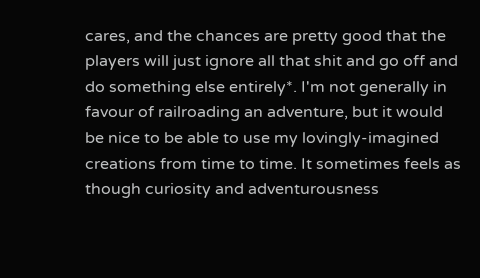cares, and the chances are pretty good that the players will just ignore all that shit and go off and do something else entirely*. I'm not generally in favour of railroading an adventure, but it would be nice to be able to use my lovingly-imagined creations from time to time. It sometimes feels as though curiosity and adventurousness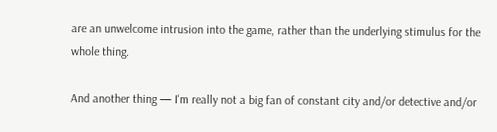are an unwelcome intrusion into the game, rather than the underlying stimulus for the whole thing.

And another thing — I'm really not a big fan of constant city and/or detective and/or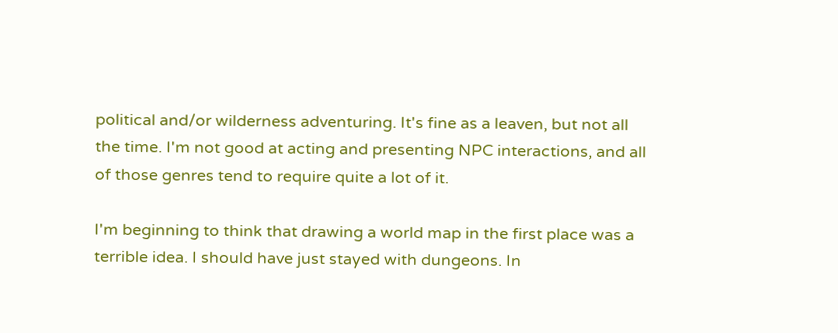political and/or wilderness adventuring. It's fine as a leaven, but not all the time. I'm not good at acting and presenting NPC interactions, and all of those genres tend to require quite a lot of it.

I'm beginning to think that drawing a world map in the first place was a terrible idea. I should have just stayed with dungeons. In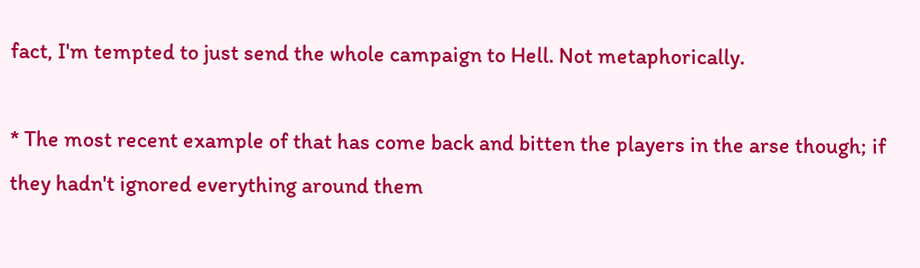fact, I'm tempted to just send the whole campaign to Hell. Not metaphorically.

* The most recent example of that has come back and bitten the players in the arse though; if they hadn't ignored everything around them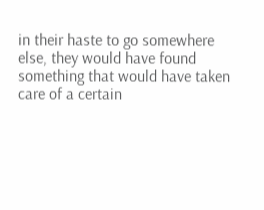in their haste to go somewhere else, they would have found something that would have taken care of a certain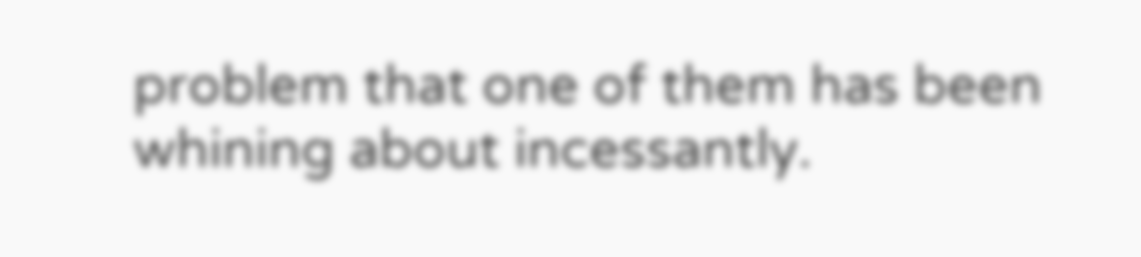problem that one of them has been whining about incessantly.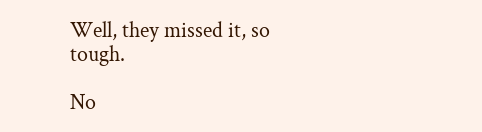Well, they missed it, so tough.

No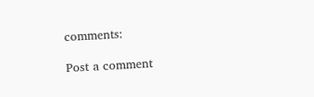comments:

Post a comment